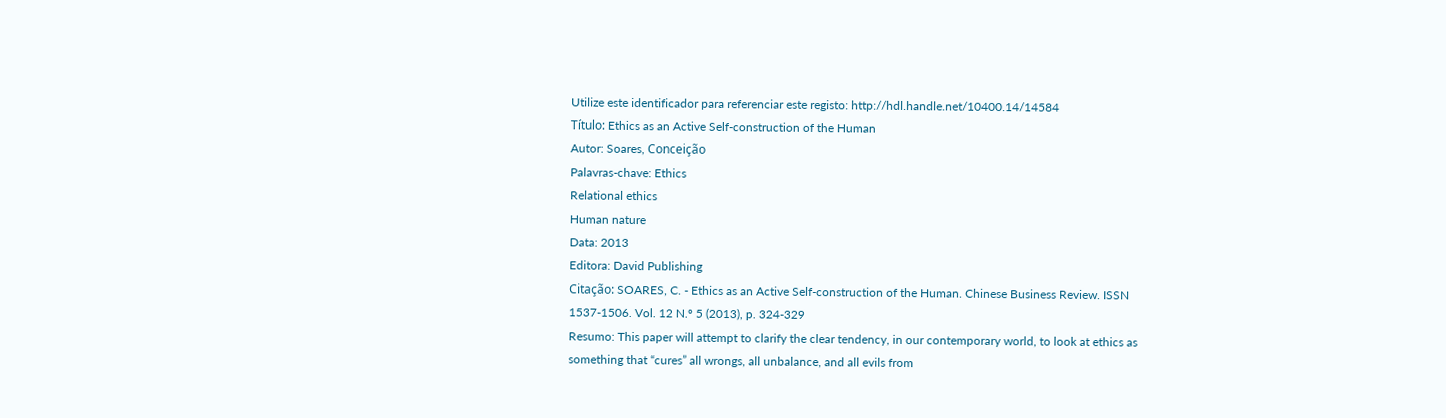Utilize este identificador para referenciar este registo: http://hdl.handle.net/10400.14/14584
Título: Ethics as an Active Self-construction of the Human
Autor: Soares, Conceição
Palavras-chave: Ethics
Relational ethics
Human nature
Data: 2013
Editora: David Publishing
Citação: SOARES, C. - Ethics as an Active Self-construction of the Human. Chinese Business Review. ISSN 1537-1506. Vol. 12 N.º 5 (2013), p. 324-329
Resumo: This paper will attempt to clarify the clear tendency, in our contemporary world, to look at ethics as something that “cures” all wrongs, all unbalance, and all evils from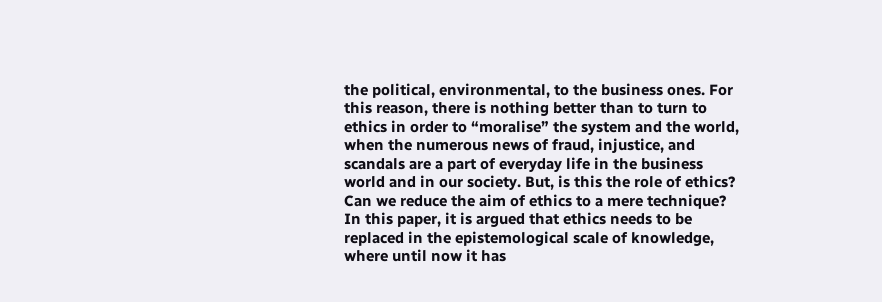the political, environmental, to the business ones. For this reason, there is nothing better than to turn to ethics in order to “moralise” the system and the world, when the numerous news of fraud, injustice, and scandals are a part of everyday life in the business world and in our society. But, is this the role of ethics? Can we reduce the aim of ethics to a mere technique? In this paper, it is argued that ethics needs to be replaced in the epistemological scale of knowledge, where until now it has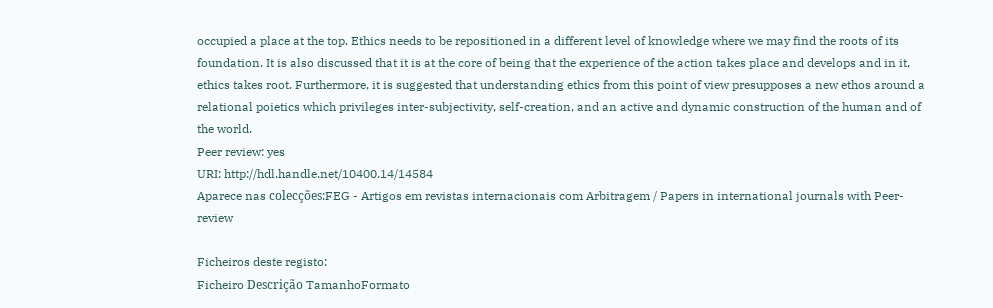occupied a place at the top. Ethics needs to be repositioned in a different level of knowledge where we may find the roots of its foundation. It is also discussed that it is at the core of being that the experience of the action takes place and develops and in it, ethics takes root. Furthermore, it is suggested that understanding ethics from this point of view presupposes a new ethos around a relational poietics which privileges inter-subjectivity, self-creation, and an active and dynamic construction of the human and of the world.
Peer review: yes
URI: http://hdl.handle.net/10400.14/14584
Aparece nas colecções:FEG - Artigos em revistas internacionais com Arbitragem / Papers in international journals with Peer-review

Ficheiros deste registo:
Ficheiro Descrição TamanhoFormato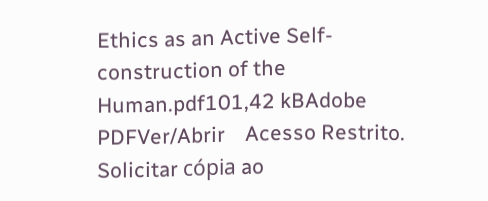Ethics as an Active Self-construction of the Human.pdf101,42 kBAdobe PDFVer/Abrir    Acesso Restrito. Solicitar cópia ao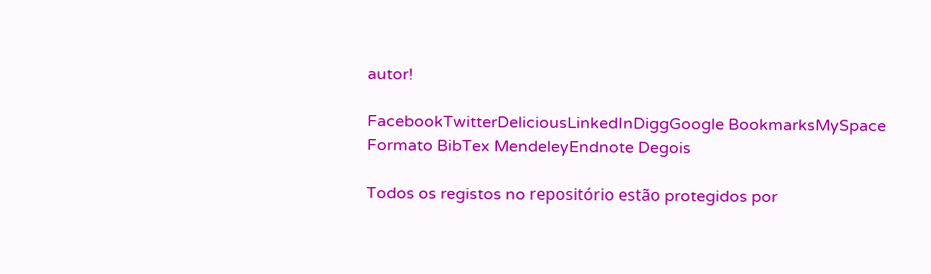autor!

FacebookTwitterDeliciousLinkedInDiggGoogle BookmarksMySpace
Formato BibTex MendeleyEndnote Degois

Todos os registos no repositório estão protegidos por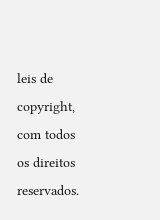leis de copyright, com todos os direitos reservados.